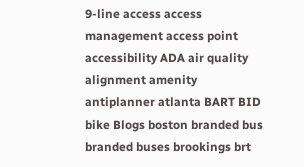9-line access access management access point accessibility ADA air quality alignment amenity antiplanner atlanta BART BID bike Blogs boston branded bus branded buses brookings brt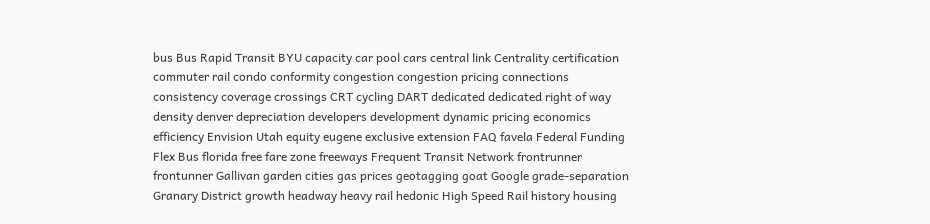bus Bus Rapid Transit BYU capacity car pool cars central link Centrality certification commuter rail condo conformity congestion congestion pricing connections consistency coverage crossings CRT cycling DART dedicated dedicated right of way density denver depreciation developers development dynamic pricing economics efficiency Envision Utah equity eugene exclusive extension FAQ favela Federal Funding Flex Bus florida free fare zone freeways Frequent Transit Network frontrunner frontunner Gallivan garden cities gas prices geotagging goat Google grade-separation Granary District growth headway heavy rail hedonic High Speed Rail history housing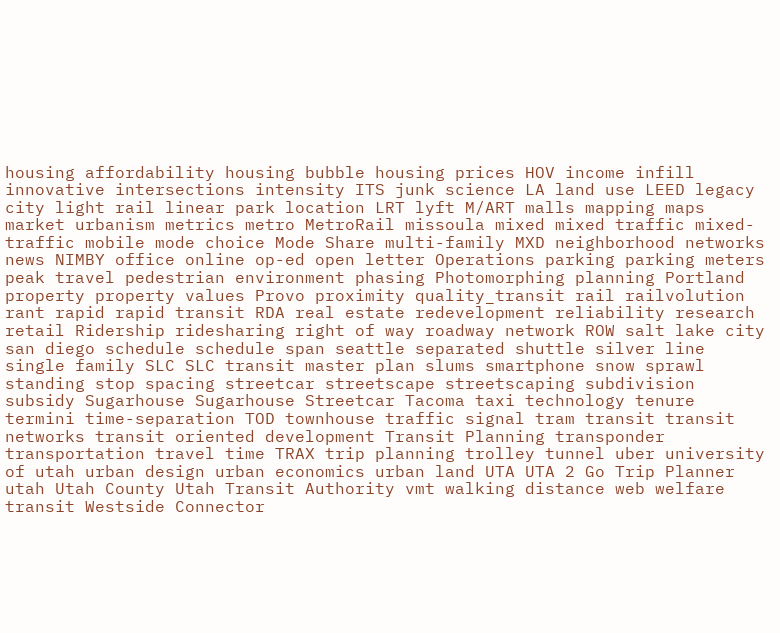housing affordability housing bubble housing prices HOV income infill innovative intersections intensity ITS junk science LA land use LEED legacy city light rail linear park location LRT lyft M/ART malls mapping maps market urbanism metrics metro MetroRail missoula mixed mixed traffic mixed-traffic mobile mode choice Mode Share multi-family MXD neighborhood networks news NIMBY office online op-ed open letter Operations parking parking meters peak travel pedestrian environment phasing Photomorphing planning Portland property property values Provo proximity quality_transit rail railvolution rant rapid rapid transit RDA real estate redevelopment reliability research retail Ridership ridesharing right of way roadway network ROW salt lake city san diego schedule schedule span seattle separated shuttle silver line single family SLC SLC transit master plan slums smartphone snow sprawl standing stop spacing streetcar streetscape streetscaping subdivision subsidy Sugarhouse Sugarhouse Streetcar Tacoma taxi technology tenure termini time-separation TOD townhouse traffic signal tram transit transit networks transit oriented development Transit Planning transponder transportation travel time TRAX trip planning trolley tunnel uber university of utah urban design urban economics urban land UTA UTA 2 Go Trip Planner utah Utah County Utah Transit Authority vmt walking distance web welfare transit Westside Connector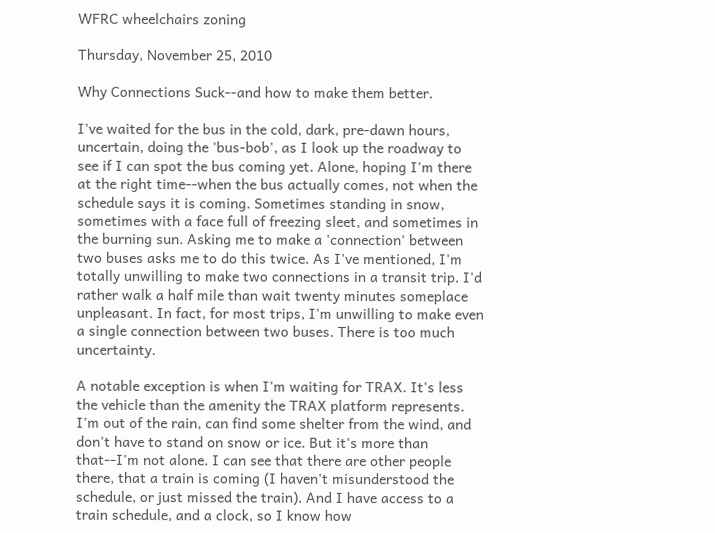WFRC wheelchairs zoning

Thursday, November 25, 2010

Why Connections Suck--and how to make them better.

I've waited for the bus in the cold, dark, pre-dawn hours, uncertain, doing the 'bus-bob', as I look up the roadway to see if I can spot the bus coming yet. Alone, hoping I'm there at the right time--when the bus actually comes, not when the schedule says it is coming. Sometimes standing in snow, sometimes with a face full of freezing sleet, and sometimes in the burning sun. Asking me to make a 'connection' between two buses asks me to do this twice. As I've mentioned, I'm totally unwilling to make two connections in a transit trip. I'd rather walk a half mile than wait twenty minutes someplace unpleasant. In fact, for most trips, I'm unwilling to make even a single connection between two buses. There is too much uncertainty.

A notable exception is when I'm waiting for TRAX. It's less the vehicle than the amenity the TRAX platform represents. I'm out of the rain, can find some shelter from the wind, and don't have to stand on snow or ice. But it's more than that--I'm not alone. I can see that there are other people there, that a train is coming (I haven't misunderstood the schedule, or just missed the train). And I have access to a train schedule, and a clock, so I know how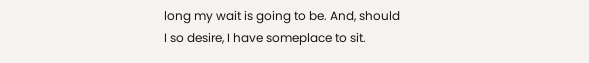long my wait is going to be. And, should I so desire, I have someplace to sit.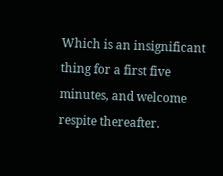Which is an insignificant thing for a first five minutes, and welcome respite thereafter.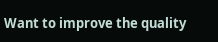Want to improve the quality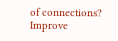of connections? Improve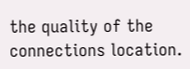the quality of the connections location.